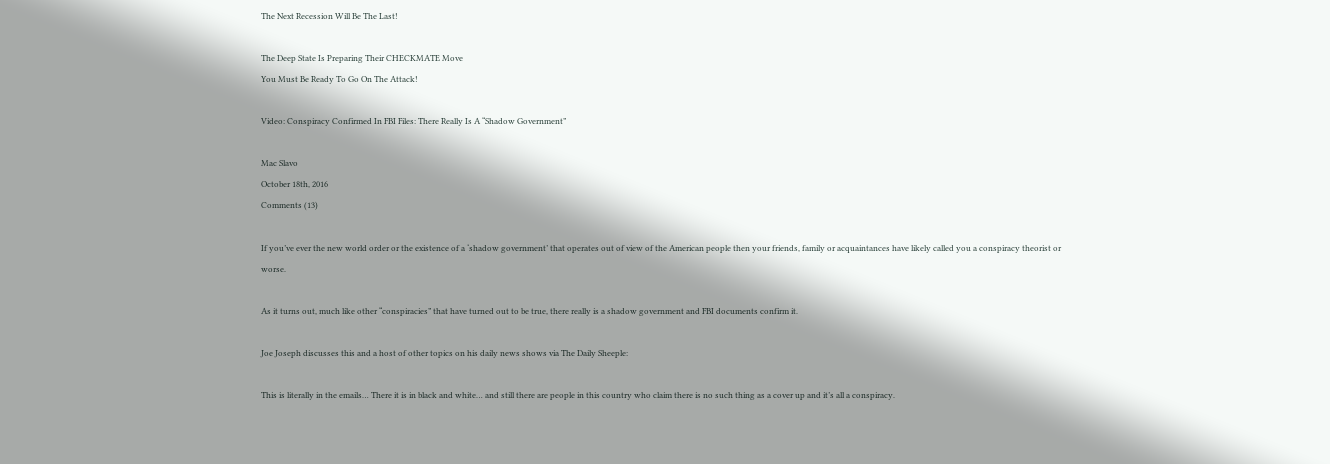The Next Recession Will Be The Last!

The Deep State Is Preparing Their CHECKMATE Move
You Must Be Ready To Go On The Attack!

Video: Conspiracy Confirmed In FBI Files: There Really Is A “Shadow Government”

Mac Slavo
October 18th, 2016
Comments (13)

If you’ve ever the new world order or the existence of a ‘shadow government’ that operates out of view of the American people then your friends, family or acquaintances have likely called you a conspiracy theorist or worse.

As it turns out, much like other “conspiracies” that have turned out to be true, there really is a shadow government and FBI documents confirm it.

Joe Joseph discusses this and a host of other topics on his daily news shows via The Daily Sheeple:

This is literally in the emails… There it is in black and white… and still there are people in this country who claim there is no such thing as a cover up and it’s all a conspiracy.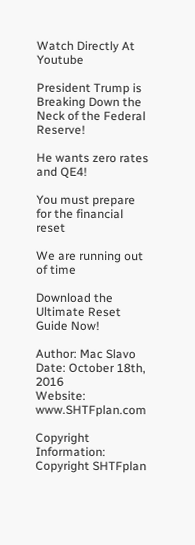Watch Directly At Youtube

President Trump is Breaking Down the Neck of the Federal Reserve!

He wants zero rates and QE4!

You must prepare for the financial reset

We are running out of time

Download the Ultimate Reset Guide Now!

Author: Mac Slavo
Date: October 18th, 2016
Website: www.SHTFplan.com

Copyright Information: Copyright SHTFplan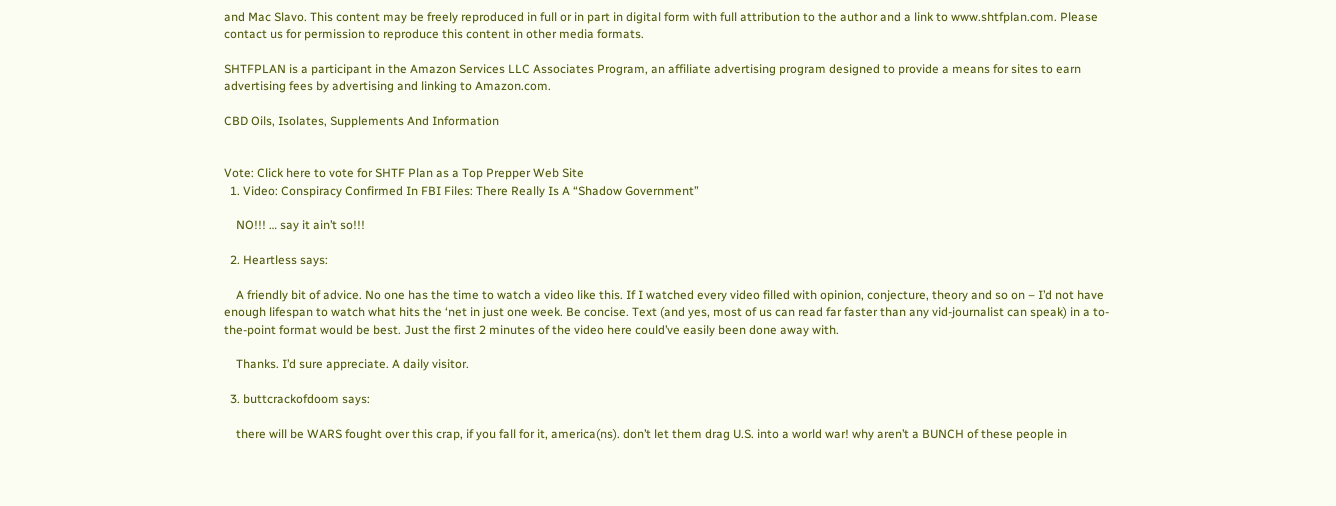and Mac Slavo. This content may be freely reproduced in full or in part in digital form with full attribution to the author and a link to www.shtfplan.com. Please contact us for permission to reproduce this content in other media formats.

SHTFPLAN is a participant in the Amazon Services LLC Associates Program, an affiliate advertising program designed to provide a means for sites to earn advertising fees by advertising and linking to Amazon.com.

CBD Oils, Isolates, Supplements And Information


Vote: Click here to vote for SHTF Plan as a Top Prepper Web Site
  1. Video: Conspiracy Confirmed In FBI Files: There Really Is A “Shadow Government”

    NO!!! … say it ain’t so!!!

  2. Heartless says:

    A friendly bit of advice. No one has the time to watch a video like this. If I watched every video filled with opinion, conjecture, theory and so on – I’d not have enough lifespan to watch what hits the ‘net in just one week. Be concise. Text (and yes, most of us can read far faster than any vid-journalist can speak) in a to-the-point format would be best. Just the first 2 minutes of the video here could’ve easily been done away with.

    Thanks. I’d sure appreciate. A daily visitor.

  3. buttcrackofdoom says:

    there will be WARS fought over this crap, if you fall for it, america(ns). don’t let them drag U.S. into a world war! why aren’t a BUNCH of these people in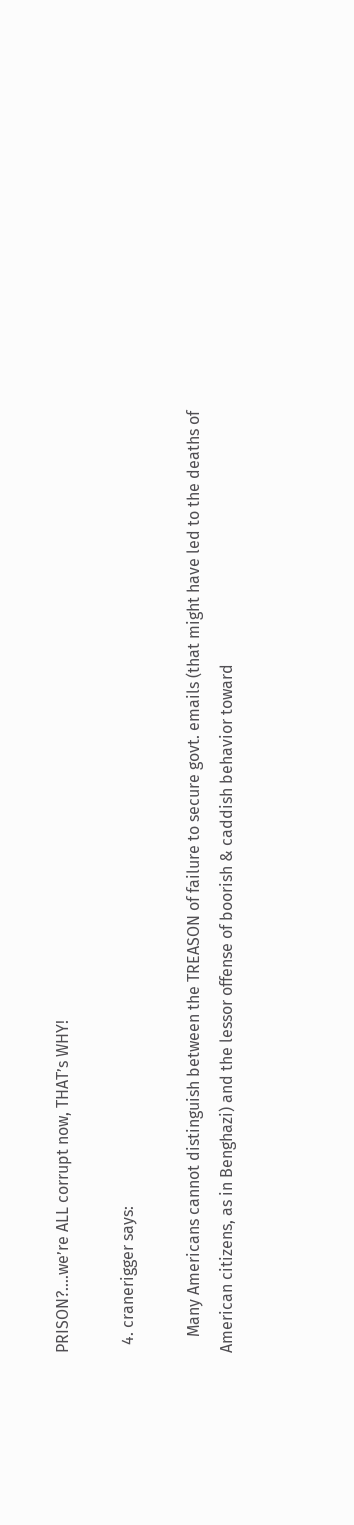PRISON?….we’re ALL corrupt now, THAT’s WHY!

  4. cranerigger says:

    Many Americans cannot distinguish between the TREASON of failure to secure govt. emails (that might have led to the deaths of American citizens, as in Benghazi) and the lessor offense of boorish & caddish behavior toward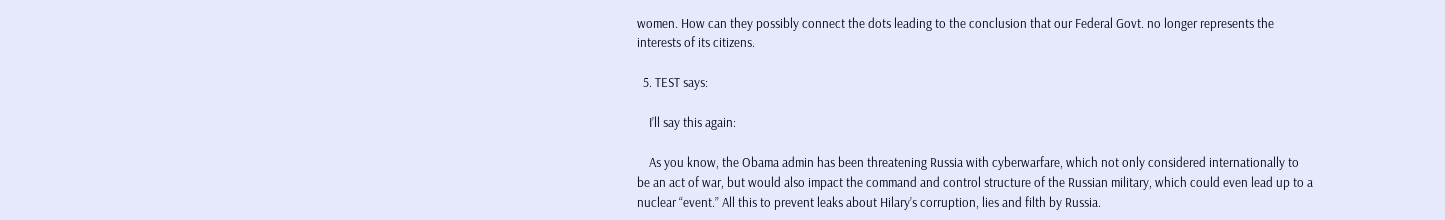women. How can they possibly connect the dots leading to the conclusion that our Federal Govt. no longer represents the interests of its citizens.

  5. TEST says:

    I’ll say this again:

    As you know, the Obama admin has been threatening Russia with cyberwarfare, which not only considered internationally to be an act of war, but would also impact the command and control structure of the Russian military, which could even lead up to a nuclear “event.” All this to prevent leaks about Hilary’s corruption, lies and filth by Russia.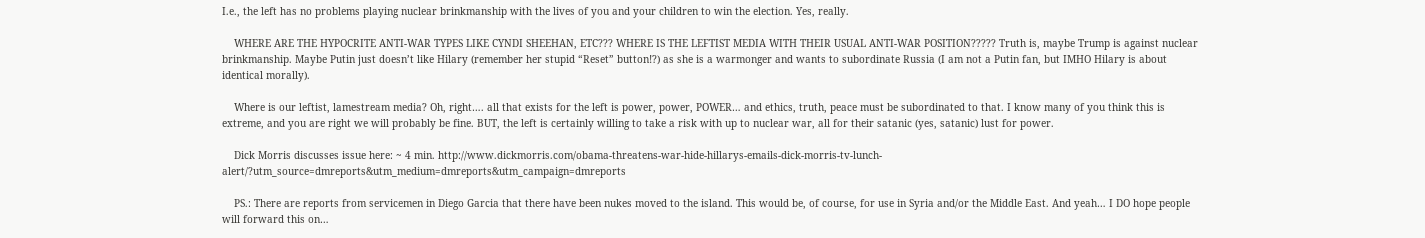I.e., the left has no problems playing nuclear brinkmanship with the lives of you and your children to win the election. Yes, really.

    WHERE ARE THE HYPOCRITE ANTI-WAR TYPES LIKE CYNDI SHEEHAN, ETC??? WHERE IS THE LEFTIST MEDIA WITH THEIR USUAL ANTI-WAR POSITION????? Truth is, maybe Trump is against nuclear brinkmanship. Maybe Putin just doesn’t like Hilary (remember her stupid “Reset” button!?) as she is a warmonger and wants to subordinate Russia (I am not a Putin fan, but IMHO Hilary is about identical morally).

    Where is our leftist, lamestream media? Oh, right…. all that exists for the left is power, power, POWER… and ethics, truth, peace must be subordinated to that. I know many of you think this is extreme, and you are right we will probably be fine. BUT, the left is certainly willing to take a risk with up to nuclear war, all for their satanic (yes, satanic) lust for power.

    Dick Morris discusses issue here: ~ 4 min. http://www.dickmorris.com/obama-threatens-war-hide-hillarys-emails-dick-morris-tv-lunch-alert/?utm_source=dmreports&utm_medium=dmreports&utm_campaign=dmreports

    PS.: There are reports from servicemen in Diego Garcia that there have been nukes moved to the island. This would be, of course, for use in Syria and/or the Middle East. And yeah… I DO hope people will forward this on…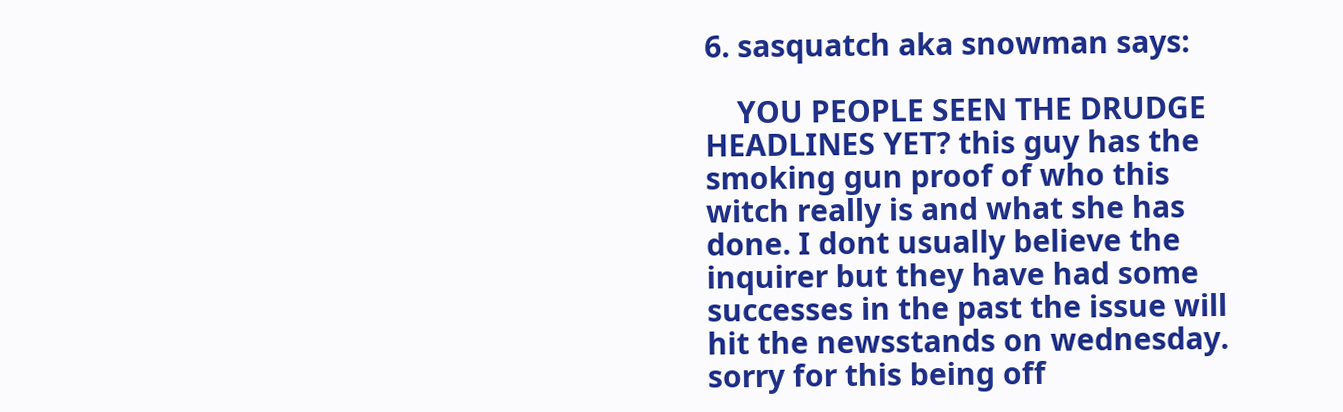6. sasquatch aka snowman says:

    YOU PEOPLE SEEN THE DRUDGE HEADLINES YET? this guy has the smoking gun proof of who this witch really is and what she has done. I dont usually believe the inquirer but they have had some successes in the past the issue will hit the newsstands on wednesday. sorry for this being off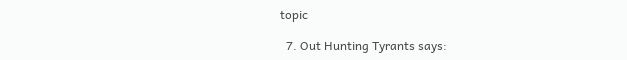topic

  7. Out Hunting Tyrants says: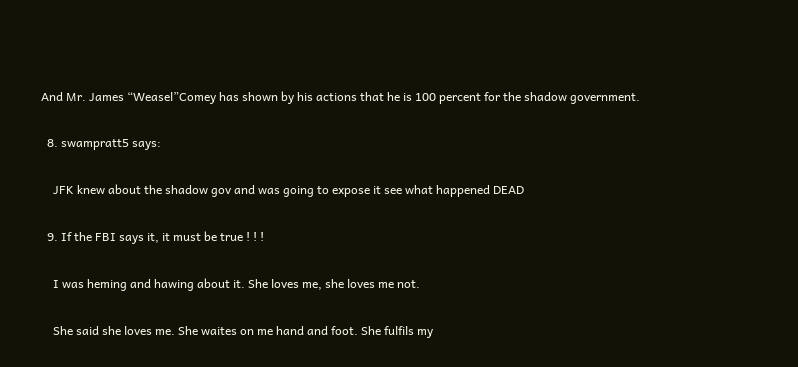And Mr. James “Weasel”Comey has shown by his actions that he is 100 percent for the shadow government.

  8. swampratt5 says:

    JFK knew about the shadow gov and was going to expose it see what happened DEAD

  9. If the FBI says it, it must be true ! ! !

    I was heming and hawing about it. She loves me, she loves me not.

    She said she loves me. She waites on me hand and foot. She fulfils my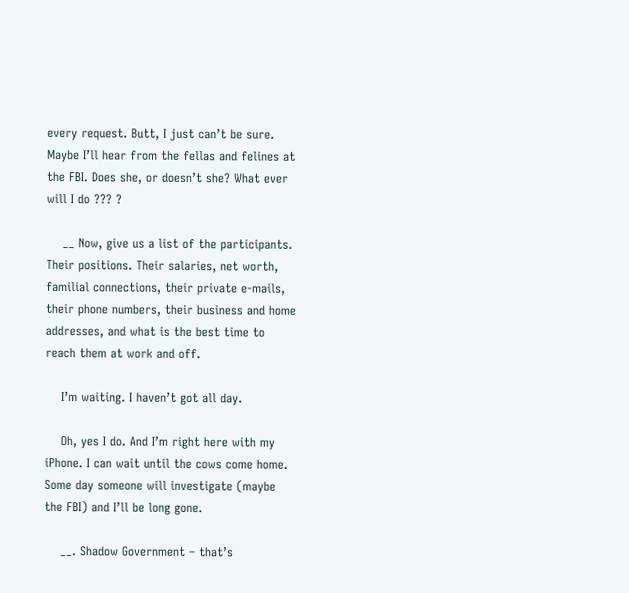every request. Butt, I just can’t be sure. Maybe I’ll hear from the fellas and felines at the FBI. Does she, or doesn’t she? What ever will I do ??? ?

    __ Now, give us a list of the participants. Their positions. Their salaries, net worth, familial connections, their private e-mails, their phone numbers, their business and home addresses, and what is the best time to reach them at work and off.

    I’m waiting. I haven’t got all day.

    Oh, yes I do. And I’m right here with my iPhone. I can wait until the cows come home. Some day someone will investigate (maybe the FBI) and I’ll be long gone.

    __. Shadow Government – that’s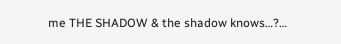me THE SHADOW & the shadow knows…?…